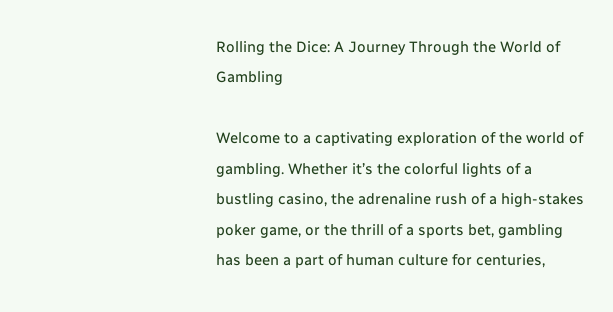Rolling the Dice: A Journey Through the World of Gambling

Welcome to a captivating exploration of the world of gambling. Whether it’s the colorful lights of a bustling casino, the adrenaline rush of a high-stakes poker game, or the thrill of a sports bet, gambling has been a part of human culture for centuries,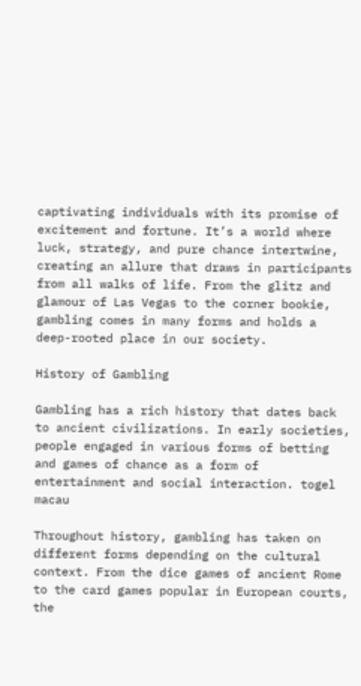captivating individuals with its promise of excitement and fortune. It’s a world where luck, strategy, and pure chance intertwine, creating an allure that draws in participants from all walks of life. From the glitz and glamour of Las Vegas to the corner bookie, gambling comes in many forms and holds a deep-rooted place in our society.

History of Gambling

Gambling has a rich history that dates back to ancient civilizations. In early societies, people engaged in various forms of betting and games of chance as a form of entertainment and social interaction. togel macau

Throughout history, gambling has taken on different forms depending on the cultural context. From the dice games of ancient Rome to the card games popular in European courts, the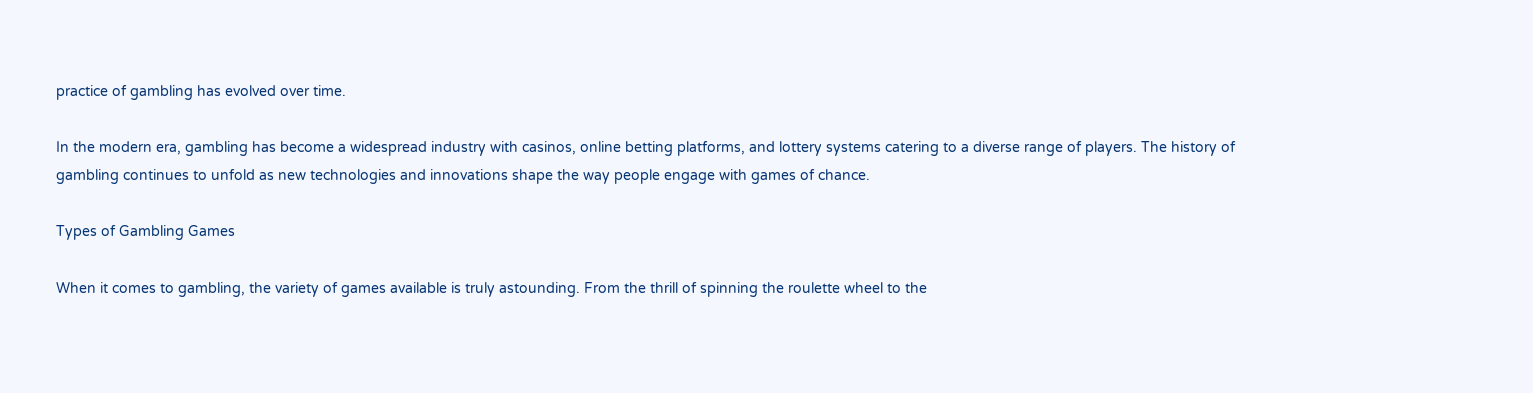practice of gambling has evolved over time.

In the modern era, gambling has become a widespread industry with casinos, online betting platforms, and lottery systems catering to a diverse range of players. The history of gambling continues to unfold as new technologies and innovations shape the way people engage with games of chance.

Types of Gambling Games

When it comes to gambling, the variety of games available is truly astounding. From the thrill of spinning the roulette wheel to the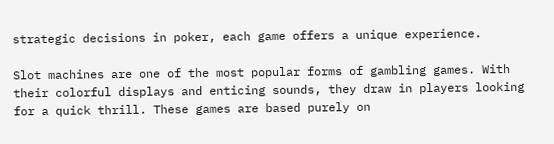strategic decisions in poker, each game offers a unique experience.

Slot machines are one of the most popular forms of gambling games. With their colorful displays and enticing sounds, they draw in players looking for a quick thrill. These games are based purely on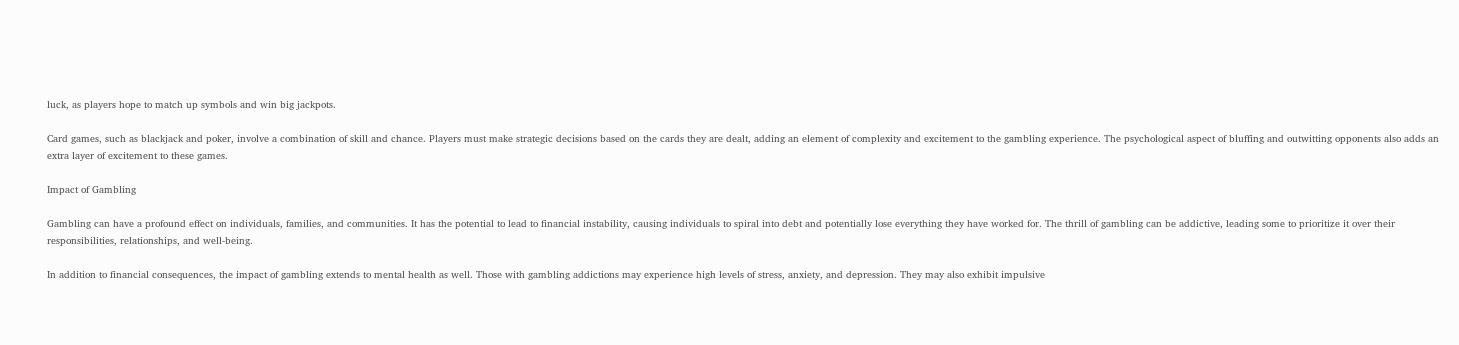luck, as players hope to match up symbols and win big jackpots.

Card games, such as blackjack and poker, involve a combination of skill and chance. Players must make strategic decisions based on the cards they are dealt, adding an element of complexity and excitement to the gambling experience. The psychological aspect of bluffing and outwitting opponents also adds an extra layer of excitement to these games.

Impact of Gambling

Gambling can have a profound effect on individuals, families, and communities. It has the potential to lead to financial instability, causing individuals to spiral into debt and potentially lose everything they have worked for. The thrill of gambling can be addictive, leading some to prioritize it over their responsibilities, relationships, and well-being.

In addition to financial consequences, the impact of gambling extends to mental health as well. Those with gambling addictions may experience high levels of stress, anxiety, and depression. They may also exhibit impulsive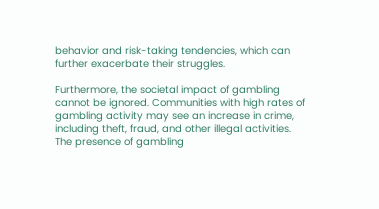behavior and risk-taking tendencies, which can further exacerbate their struggles.

Furthermore, the societal impact of gambling cannot be ignored. Communities with high rates of gambling activity may see an increase in crime, including theft, fraud, and other illegal activities. The presence of gambling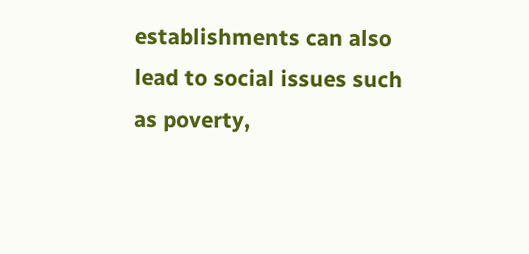establishments can also lead to social issues such as poverty,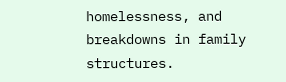homelessness, and breakdowns in family structures.